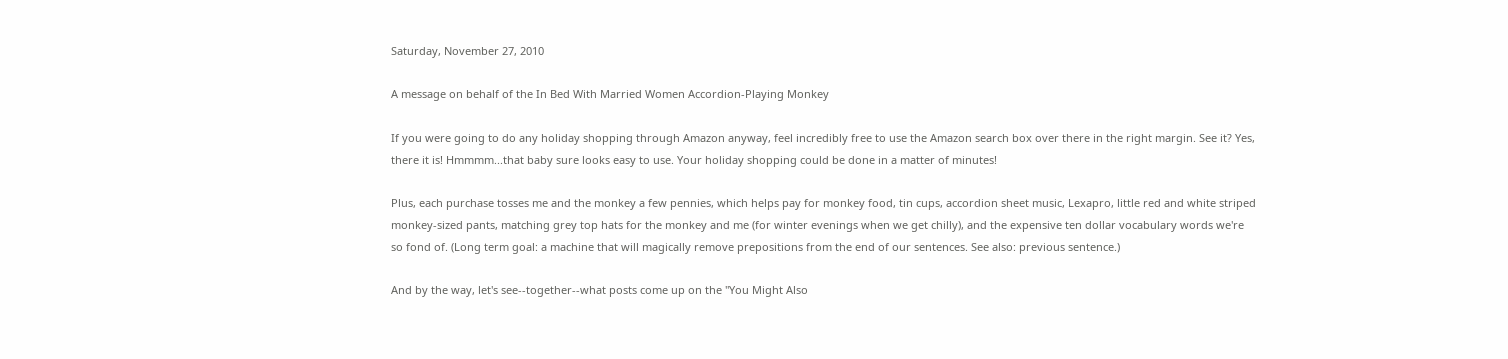Saturday, November 27, 2010

A message on behalf of the In Bed With Married Women Accordion-Playing Monkey

If you were going to do any holiday shopping through Amazon anyway, feel incredibly free to use the Amazon search box over there in the right margin. See it? Yes, there it is! Hmmmm...that baby sure looks easy to use. Your holiday shopping could be done in a matter of minutes!

Plus, each purchase tosses me and the monkey a few pennies, which helps pay for monkey food, tin cups, accordion sheet music, Lexapro, little red and white striped monkey-sized pants, matching grey top hats for the monkey and me (for winter evenings when we get chilly), and the expensive ten dollar vocabulary words we're so fond of. (Long term goal: a machine that will magically remove prepositions from the end of our sentences. See also: previous sentence.)

And by the way, let's see--together--what posts come up on the "You Might Also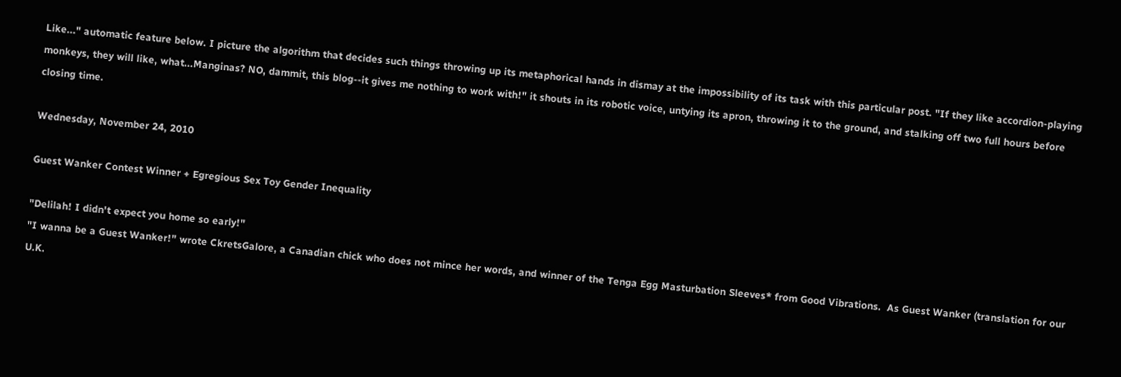Like..." automatic feature below. I picture the algorithm that decides such things throwing up its metaphorical hands in dismay at the impossibility of its task with this particular post. "If they like accordion-playing monkeys, they will like, what...Manginas? NO, dammit, this blog--it gives me nothing to work with!" it shouts in its robotic voice, untying its apron, throwing it to the ground, and stalking off two full hours before closing time.

Wednesday, November 24, 2010

Guest Wanker Contest Winner + Egregious Sex Toy Gender Inequality

"Delilah! I didn't expect you home so early!"
"I wanna be a Guest Wanker!" wrote CkretsGalore, a Canadian chick who does not mince her words, and winner of the Tenga Egg Masturbation Sleeves* from Good Vibrations.  As Guest Wanker (translation for our U.K.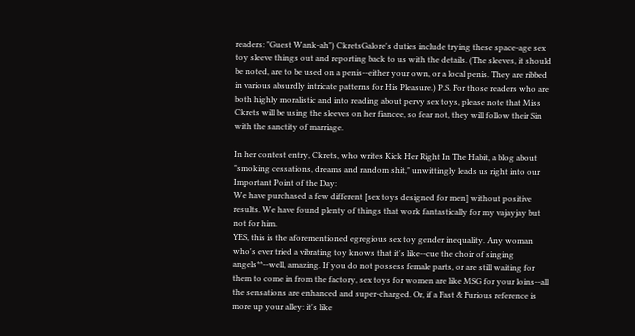readers: "Guest Wank-ah") CkretsGalore's duties include trying these space-age sex toy sleeve things out and reporting back to us with the details. (The sleeves, it should be noted, are to be used on a penis--either your own, or a local penis. They are ribbed in various absurdly intricate patterns for His Pleasure.) P.S. For those readers who are both highly moralistic and into reading about pervy sex toys, please note that Miss Ckrets will be using the sleeves on her fiancee, so fear not, they will follow their Sin with the sanctity of marriage.

In her contest entry, Ckrets, who writes Kick Her Right In The Habit, a blog about "smoking cessations, dreams and random shit," unwittingly leads us right into our Important Point of the Day:
We have purchased a few different [sex toys designed for men] without positive results. We have found plenty of things that work fantastically for my vajayjay but not for him.
YES, this is the aforementioned egregious sex toy gender inequality. Any woman who's ever tried a vibrating toy knows that it's like--cue the choir of singing angels**--well, amazing. If you do not possess female parts, or are still waiting for them to come in from the factory, sex toys for women are like MSG for your loins--all the sensations are enhanced and super-charged. Or, if a Fast & Furious reference is more up your alley: it's like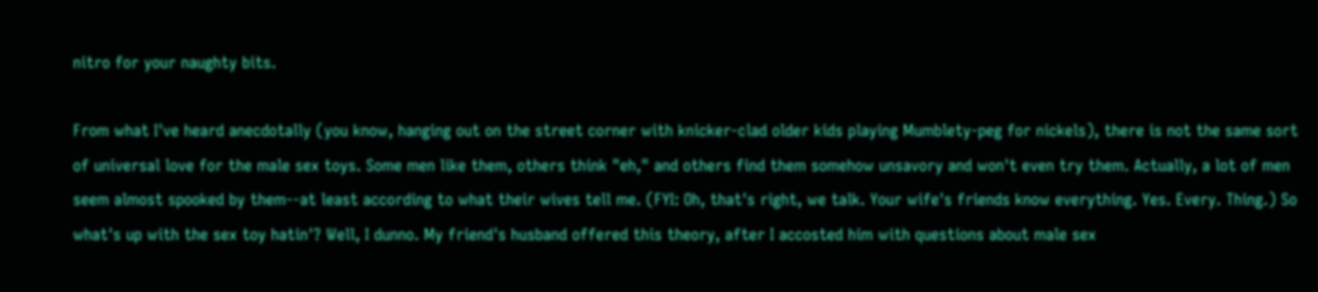nitro for your naughty bits.

From what I've heard anecdotally (you know, hanging out on the street corner with knicker-clad older kids playing Mumblety-peg for nickels), there is not the same sort of universal love for the male sex toys. Some men like them, others think "eh," and others find them somehow unsavory and won't even try them. Actually, a lot of men seem almost spooked by them--at least according to what their wives tell me. (FYI: Oh, that's right, we talk. Your wife's friends know everything. Yes. Every. Thing.) So what's up with the sex toy hatin'? Well, I dunno. My friend's husband offered this theory, after I accosted him with questions about male sex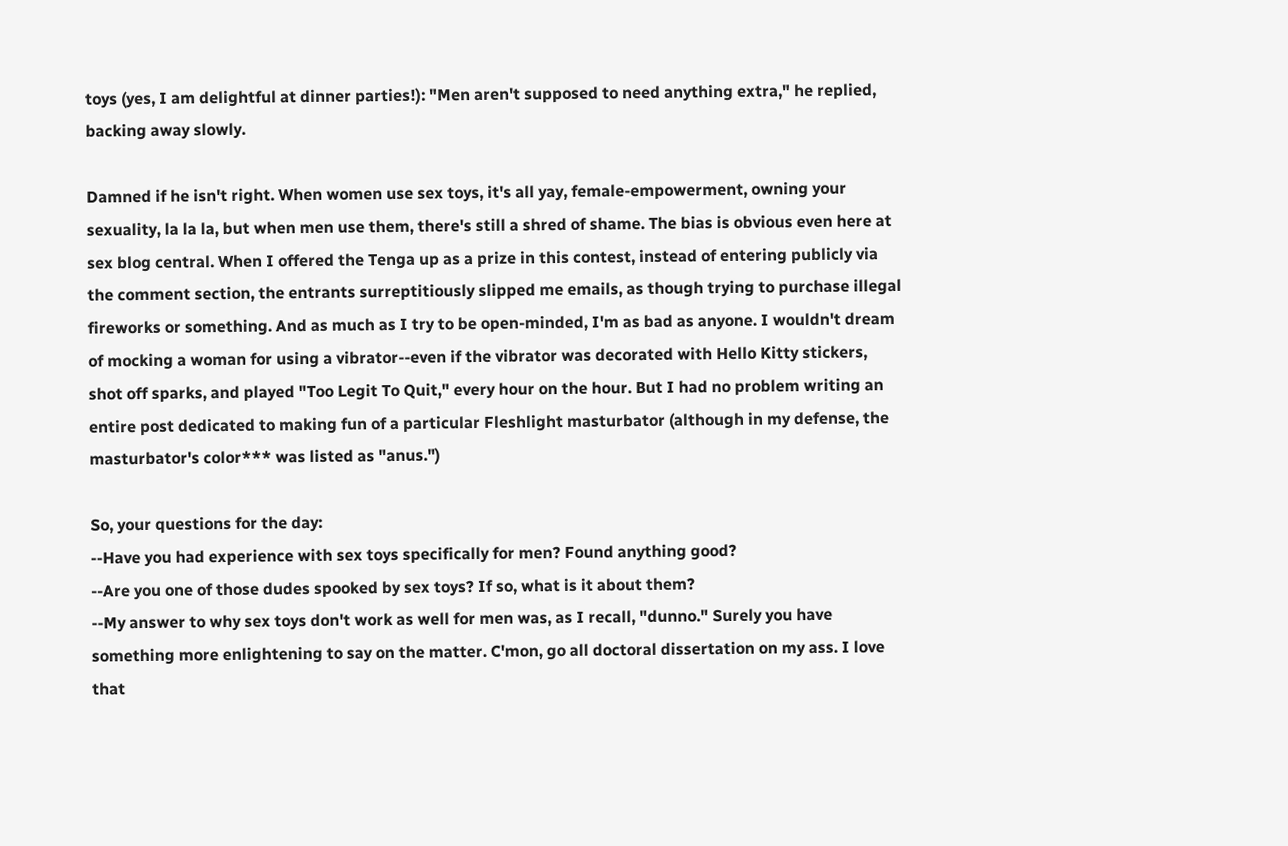toys (yes, I am delightful at dinner parties!): "Men aren't supposed to need anything extra," he replied, backing away slowly.

Damned if he isn't right. When women use sex toys, it's all yay, female-empowerment, owning your sexuality, la la la, but when men use them, there's still a shred of shame. The bias is obvious even here at sex blog central. When I offered the Tenga up as a prize in this contest, instead of entering publicly via the comment section, the entrants surreptitiously slipped me emails, as though trying to purchase illegal fireworks or something. And as much as I try to be open-minded, I'm as bad as anyone. I wouldn't dream of mocking a woman for using a vibrator--even if the vibrator was decorated with Hello Kitty stickers, shot off sparks, and played "Too Legit To Quit," every hour on the hour. But I had no problem writing an entire post dedicated to making fun of a particular Fleshlight masturbator (although in my defense, the masturbator's color*** was listed as "anus.")

So, your questions for the day:
--Have you had experience with sex toys specifically for men? Found anything good?
--Are you one of those dudes spooked by sex toys? If so, what is it about them?
--My answer to why sex toys don't work as well for men was, as I recall, "dunno." Surely you have something more enlightening to say on the matter. C'mon, go all doctoral dissertation on my ass. I love that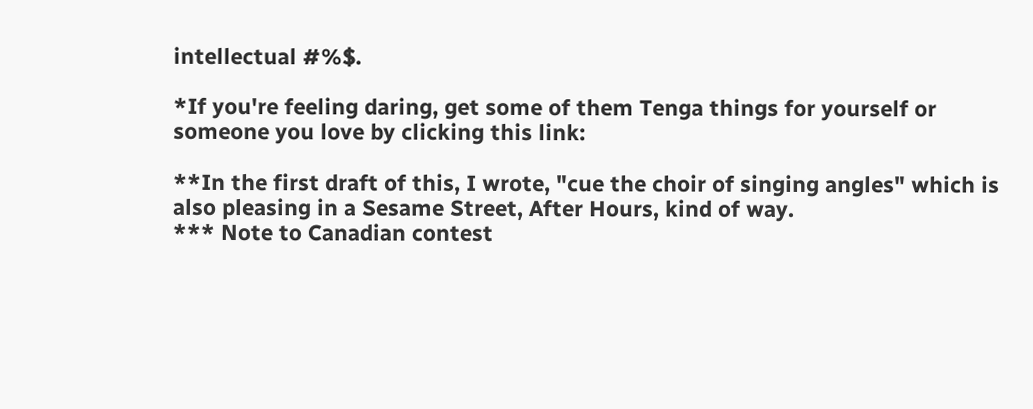intellectual #%$.

*If you're feeling daring, get some of them Tenga things for yourself or someone you love by clicking this link:

**In the first draft of this, I wrote, "cue the choir of singing angles" which is also pleasing in a Sesame Street, After Hours, kind of way.
*** Note to Canadian contest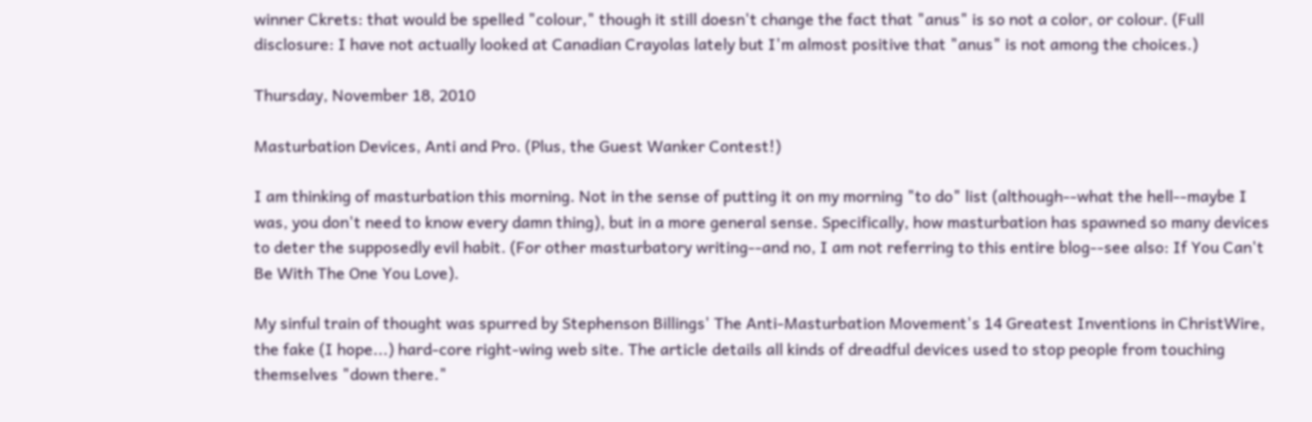winner Ckrets: that would be spelled "colour," though it still doesn't change the fact that "anus" is so not a color, or colour. (Full disclosure: I have not actually looked at Canadian Crayolas lately but I'm almost positive that "anus" is not among the choices.)

Thursday, November 18, 2010

Masturbation Devices, Anti and Pro. (Plus, the Guest Wanker Contest!)

I am thinking of masturbation this morning. Not in the sense of putting it on my morning "to do" list (although--what the hell--maybe I was, you don't need to know every damn thing), but in a more general sense. Specifically, how masturbation has spawned so many devices to deter the supposedly evil habit. (For other masturbatory writing--and no, I am not referring to this entire blog--see also: If You Can't Be With The One You Love).

My sinful train of thought was spurred by Stephenson Billings' The Anti-Masturbation Movement's 14 Greatest Inventions in ChristWire, the fake (I hope...) hard-core right-wing web site. The article details all kinds of dreadful devices used to stop people from touching themselves "down there."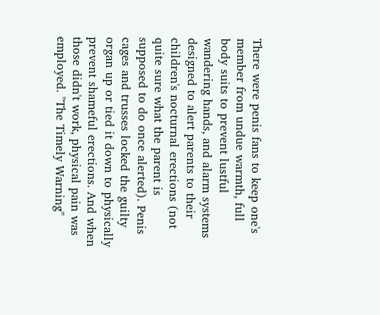There were penis fans to keep one's member from undue warmth, full body suits to prevent lustful wandering hands, and alarm systems designed to alert parents to their children's nocturnal erections (not quite sure what the parent is supposed to do once alerted). Penis cages and trusses locked the guilty organ up or tied it down to physically prevent shameful erections. And when those didn't work, physical pain was employed. "The Timely Warning"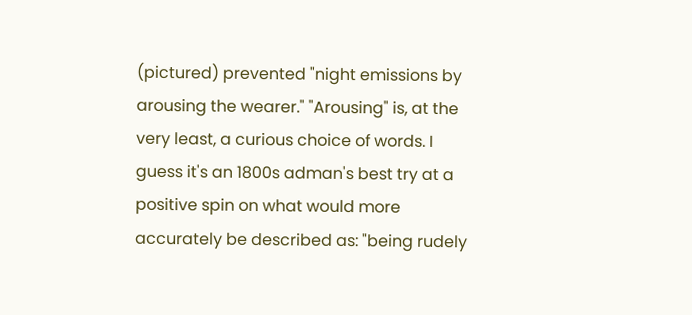(pictured) prevented "night emissions by arousing the wearer." "Arousing" is, at the very least, a curious choice of words. I guess it's an 1800s adman's best try at a positive spin on what would more accurately be described as: "being rudely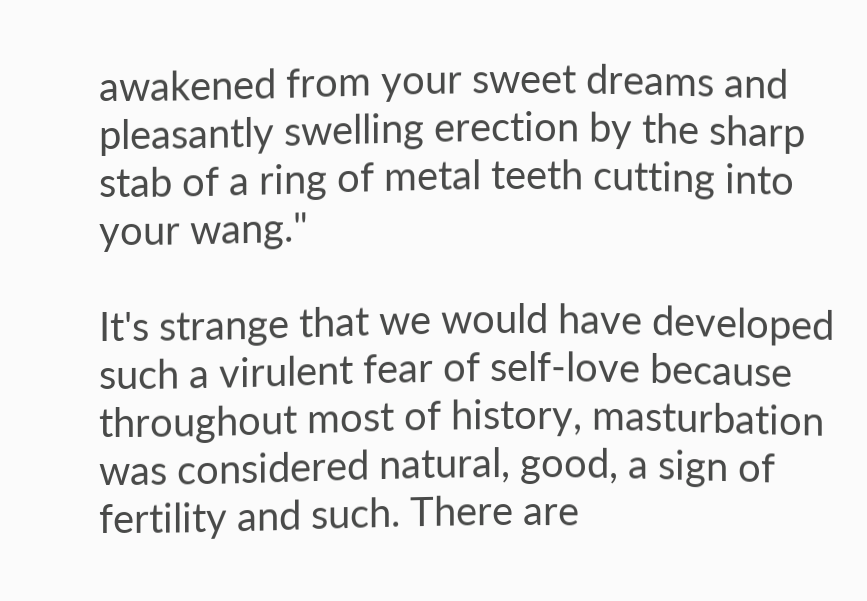awakened from your sweet dreams and pleasantly swelling erection by the sharp stab of a ring of metal teeth cutting into your wang."

It's strange that we would have developed such a virulent fear of self-love because throughout most of history, masturbation was considered natural, good, a sign of fertility and such. There are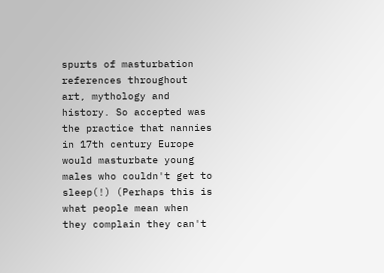spurts of masturbation references throughout art, mythology and history. So accepted was the practice that nannies in 17th century Europe would masturbate young males who couldn't get to sleep(!) (Perhaps this is what people mean when they complain they can't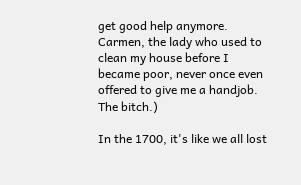get good help anymore. Carmen, the lady who used to clean my house before I became poor, never once even offered to give me a handjob. The bitch.)

In the 1700, it's like we all lost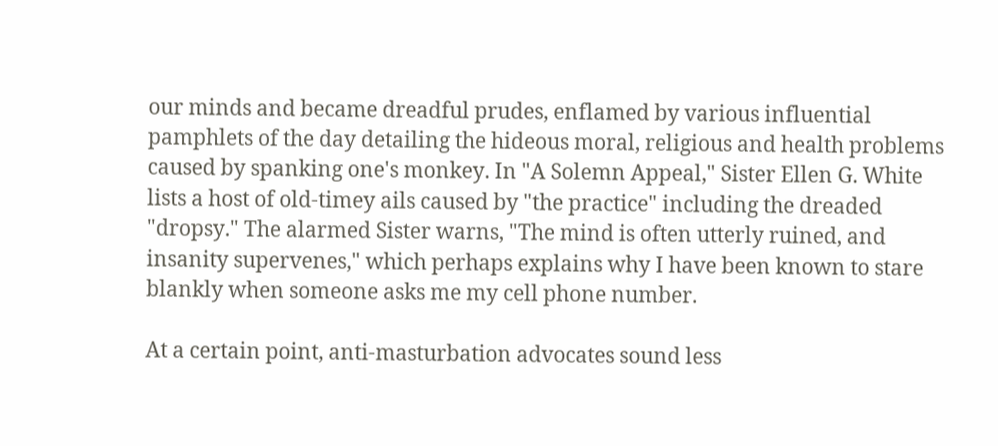our minds and became dreadful prudes, enflamed by various influential pamphlets of the day detailing the hideous moral, religious and health problems caused by spanking one's monkey. In "A Solemn Appeal," Sister Ellen G. White lists a host of old-timey ails caused by "the practice" including the dreaded "dropsy." The alarmed Sister warns, "The mind is often utterly ruined, and insanity supervenes," which perhaps explains why I have been known to stare blankly when someone asks me my cell phone number.

At a certain point, anti-masturbation advocates sound less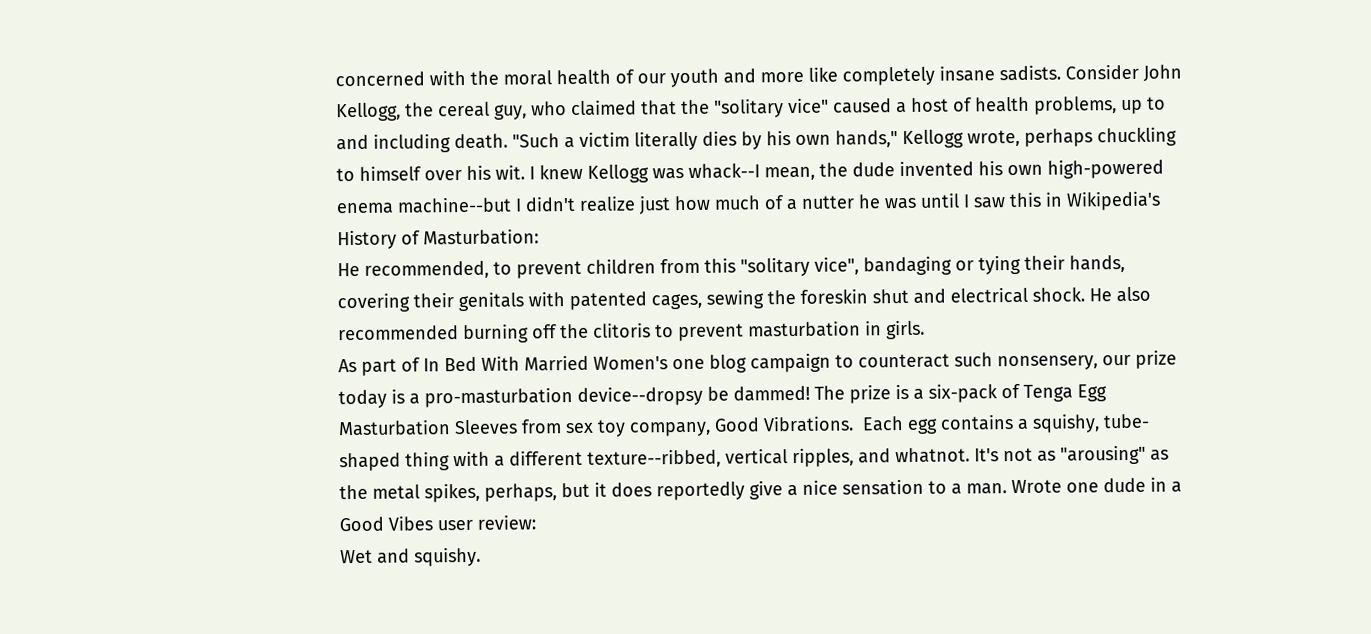concerned with the moral health of our youth and more like completely insane sadists. Consider John Kellogg, the cereal guy, who claimed that the "solitary vice" caused a host of health problems, up to and including death. "Such a victim literally dies by his own hands," Kellogg wrote, perhaps chuckling to himself over his wit. I knew Kellogg was whack--I mean, the dude invented his own high-powered enema machine--but I didn't realize just how much of a nutter he was until I saw this in Wikipedia's History of Masturbation:
He recommended, to prevent children from this "solitary vice", bandaging or tying their hands, covering their genitals with patented cages, sewing the foreskin shut and electrical shock. He also recommended burning off the clitoris to prevent masturbation in girls.
As part of In Bed With Married Women's one blog campaign to counteract such nonsensery, our prize today is a pro-masturbation device--dropsy be dammed! The prize is a six-pack of Tenga Egg Masturbation Sleeves from sex toy company, Good Vibrations.  Each egg contains a squishy, tube-shaped thing with a different texture--ribbed, vertical ripples, and whatnot. It's not as "arousing" as the metal spikes, perhaps, but it does reportedly give a nice sensation to a man. Wrote one dude in a Good Vibes user review:
Wet and squishy.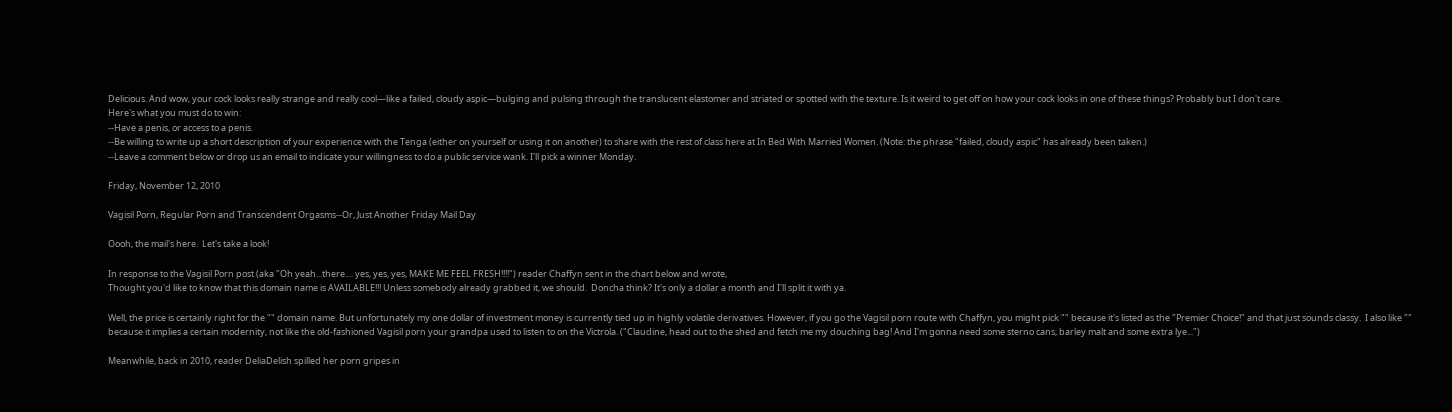Delicious. And wow, your cock looks really strange and really cool—like a failed, cloudy aspic—bulging and pulsing through the translucent elastomer and striated or spotted with the texture. Is it weird to get off on how your cock looks in one of these things? Probably but I don't care.
Here's what you must do to win:
--Have a penis, or access to a penis.
--Be willing to write up a short description of your experience with the Tenga (either on yourself or using it on another) to share with the rest of class here at In Bed With Married Women. (Note: the phrase "failed, cloudy aspic" has already been taken.)
--Leave a comment below or drop us an email to indicate your willingness to do a public service wank. I'll pick a winner Monday.

Friday, November 12, 2010

Vagisil Porn, Regular Porn and Transcendent Orgasms--Or, Just Another Friday Mail Day

Oooh, the mail's here.  Let's take a look!

In response to the Vagisil Porn post (aka "Oh yeah...there.... yes, yes, yes, MAKE ME FEEL FRESH!!!!") reader Chaffyn sent in the chart below and wrote,
Thought you'd like to know that this domain name is AVAILABLE!!! Unless somebody already grabbed it, we should.  Doncha think? It's only a dollar a month and I'll split it with ya.

Well, the price is certainly right for the "" domain name. But unfortunately my one dollar of investment money is currently tied up in highly volatile derivatives. However, if you go the Vagisil porn route with Chaffyn, you might pick "" because it's listed as the "Premier Choice!" and that just sounds classy.  I also like "" because it implies a certain modernity, not like the old-fashioned Vagisil porn your grandpa used to listen to on the Victrola. ("Claudine, head out to the shed and fetch me my douching bag! And I'm gonna need some sterno cans, barley malt and some extra lye...")

Meanwhile, back in 2010, reader DeliaDelish spilled her porn gripes in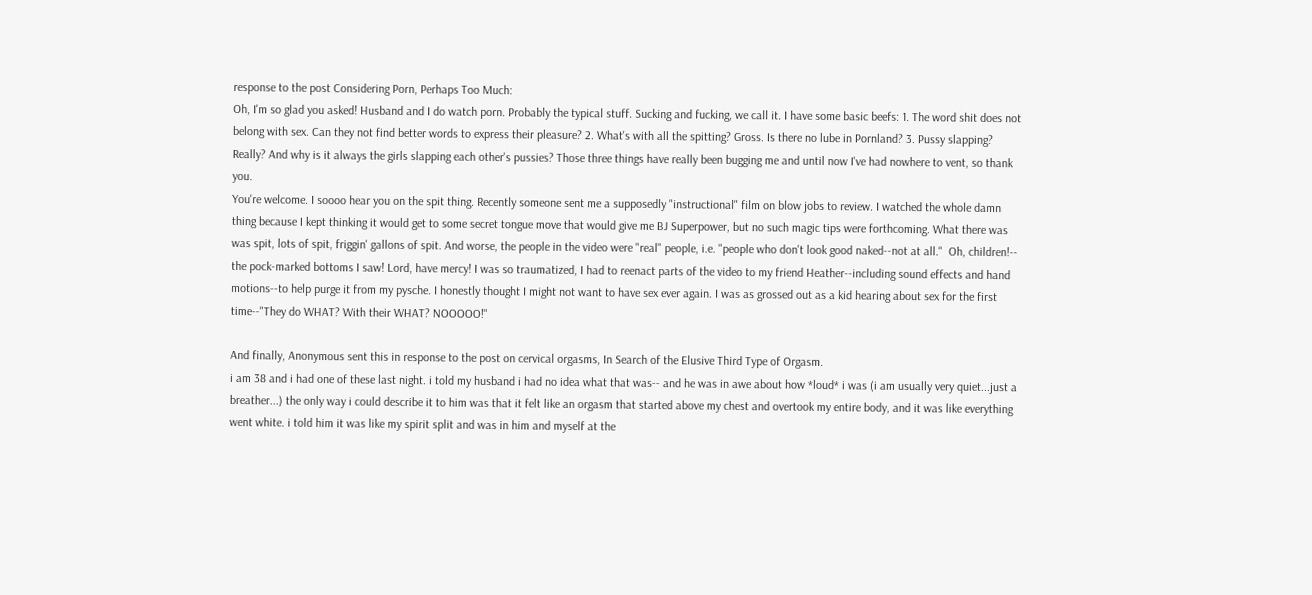response to the post Considering Porn, Perhaps Too Much:
Oh, I'm so glad you asked! Husband and I do watch porn. Probably the typical stuff. Sucking and fucking, we call it. I have some basic beefs: 1. The word shit does not belong with sex. Can they not find better words to express their pleasure? 2. What's with all the spitting? Gross. Is there no lube in Pornland? 3. Pussy slapping? Really? And why is it always the girls slapping each other's pussies? Those three things have really been bugging me and until now I've had nowhere to vent, so thank you.
You're welcome. I soooo hear you on the spit thing. Recently someone sent me a supposedly "instructional" film on blow jobs to review. I watched the whole damn thing because I kept thinking it would get to some secret tongue move that would give me BJ Superpower, but no such magic tips were forthcoming. What there was was spit, lots of spit, friggin' gallons of spit. And worse, the people in the video were "real" people, i.e. "people who don't look good naked--not at all."  Oh, children!-- the pock-marked bottoms I saw! Lord, have mercy! I was so traumatized, I had to reenact parts of the video to my friend Heather--including sound effects and hand motions--to help purge it from my pysche. I honestly thought I might not want to have sex ever again. I was as grossed out as a kid hearing about sex for the first time--"They do WHAT? With their WHAT? NOOOOO!"

And finally, Anonymous sent this in response to the post on cervical orgasms, In Search of the Elusive Third Type of Orgasm.
i am 38 and i had one of these last night. i told my husband i had no idea what that was-- and he was in awe about how *loud* i was (i am usually very quiet...just a breather...) the only way i could describe it to him was that it felt like an orgasm that started above my chest and overtook my entire body, and it was like everything went white. i told him it was like my spirit split and was in him and myself at the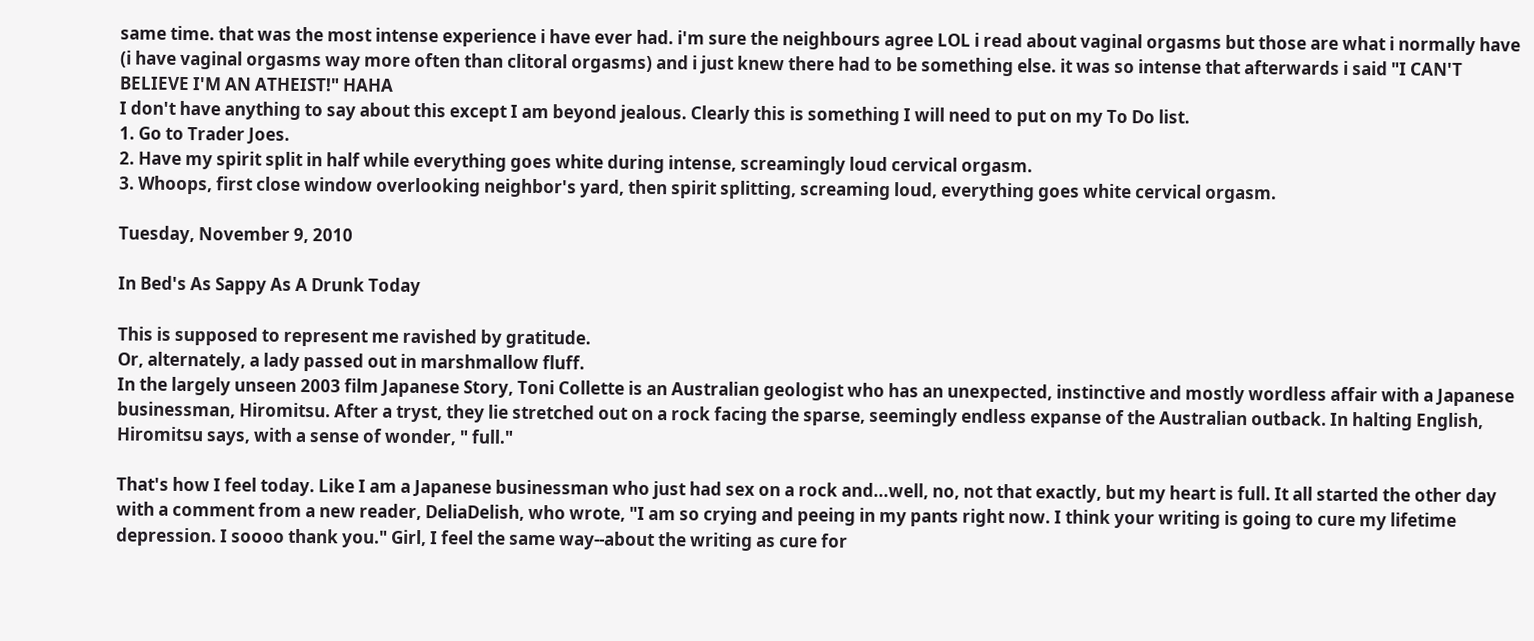same time. that was the most intense experience i have ever had. i'm sure the neighbours agree LOL i read about vaginal orgasms but those are what i normally have (i have vaginal orgasms way more often than clitoral orgasms) and i just knew there had to be something else. it was so intense that afterwards i said "I CAN'T BELIEVE I'M AN ATHEIST!" HAHA
I don't have anything to say about this except I am beyond jealous. Clearly this is something I will need to put on my To Do list.
1. Go to Trader Joes.
2. Have my spirit split in half while everything goes white during intense, screamingly loud cervical orgasm.
3. Whoops, first close window overlooking neighbor's yard, then spirit splitting, screaming loud, everything goes white cervical orgasm.

Tuesday, November 9, 2010

In Bed's As Sappy As A Drunk Today

This is supposed to represent me ravished by gratitude.
Or, alternately, a lady passed out in marshmallow fluff.
In the largely unseen 2003 film Japanese Story, Toni Collette is an Australian geologist who has an unexpected, instinctive and mostly wordless affair with a Japanese businessman, Hiromitsu. After a tryst, they lie stretched out on a rock facing the sparse, seemingly endless expanse of the Australian outback. In halting English, Hiromitsu says, with a sense of wonder, " full."

That's how I feel today. Like I am a Japanese businessman who just had sex on a rock and...well, no, not that exactly, but my heart is full. It all started the other day with a comment from a new reader, DeliaDelish, who wrote, "I am so crying and peeing in my pants right now. I think your writing is going to cure my lifetime depression. I soooo thank you." Girl, I feel the same way--about the writing as cure for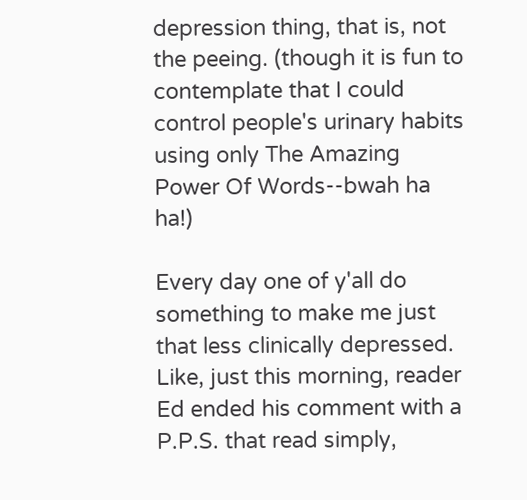depression thing, that is, not the peeing. (though it is fun to contemplate that I could control people's urinary habits using only The Amazing Power Of Words--bwah ha ha!)

Every day one of y'all do something to make me just that less clinically depressed. Like, just this morning, reader Ed ended his comment with a P.P.S. that read simply,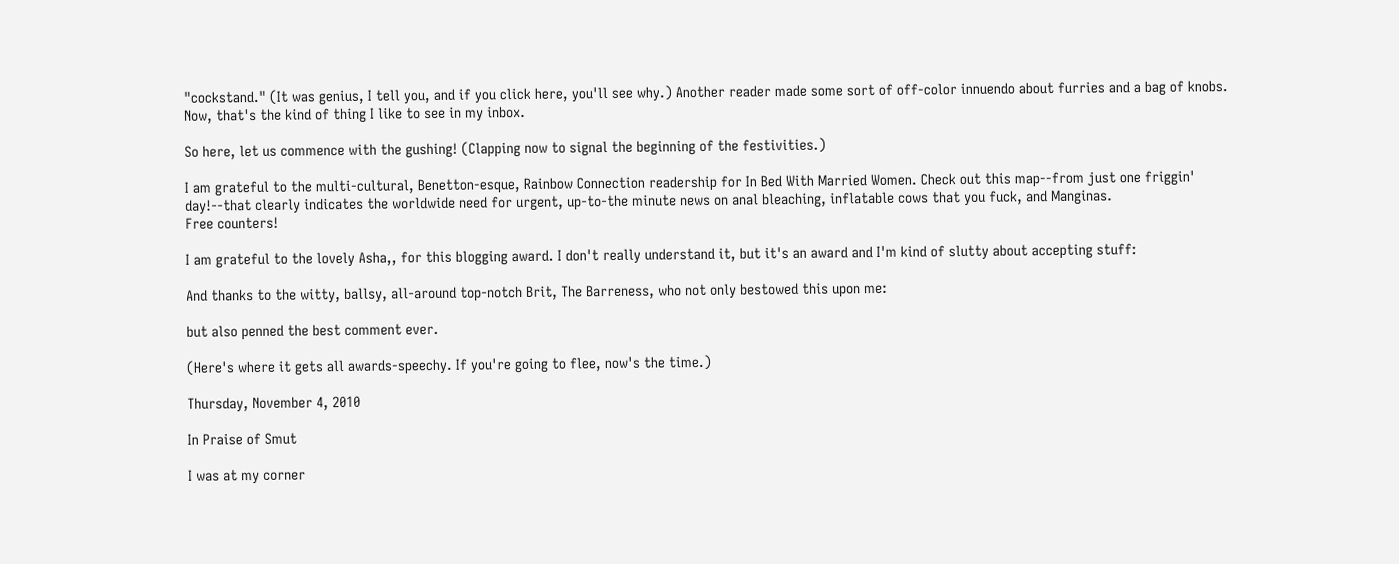"cockstand." (It was genius, I tell you, and if you click here, you'll see why.) Another reader made some sort of off-color innuendo about furries and a bag of knobs. Now, that's the kind of thing I like to see in my inbox.

So here, let us commence with the gushing! (Clapping now to signal the beginning of the festivities.)

I am grateful to the multi-cultural, Benetton-esque, Rainbow Connection readership for In Bed With Married Women. Check out this map--from just one friggin' day!--that clearly indicates the worldwide need for urgent, up-to-the minute news on anal bleaching, inflatable cows that you fuck, and Manginas.
Free counters!

I am grateful to the lovely Asha,, for this blogging award. I don't really understand it, but it's an award and I'm kind of slutty about accepting stuff:

And thanks to the witty, ballsy, all-around top-notch Brit, The Barreness, who not only bestowed this upon me:

but also penned the best comment ever.

(Here's where it gets all awards-speechy. If you're going to flee, now's the time.)

Thursday, November 4, 2010

In Praise of Smut

I was at my corner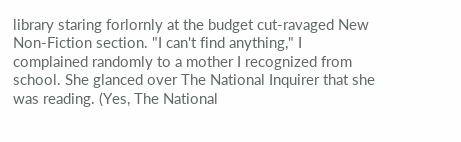library staring forlornly at the budget cut-ravaged New Non-Fiction section. "I can't find anything," I complained randomly to a mother I recognized from school. She glanced over The National Inquirer that she was reading. (Yes, The National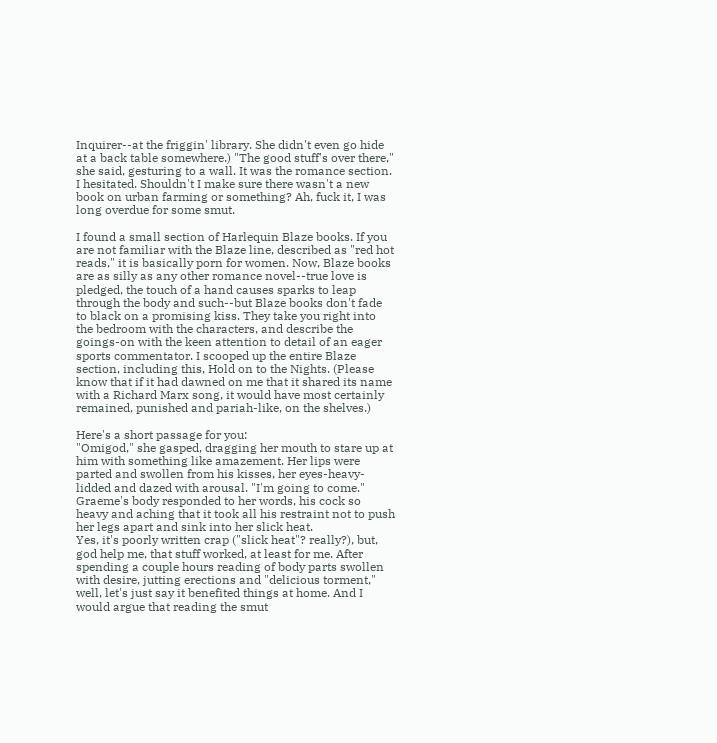Inquirer--at the friggin' library. She didn't even go hide at a back table somewhere.) "The good stuff's over there," she said, gesturing to a wall. It was the romance section. I hesitated. Shouldn't I make sure there wasn't a new book on urban farming or something? Ah, fuck it, I was long overdue for some smut.

I found a small section of Harlequin Blaze books. If you are not familiar with the Blaze line, described as "red hot reads," it is basically porn for women. Now, Blaze books are as silly as any other romance novel--true love is pledged, the touch of a hand causes sparks to leap through the body and such--but Blaze books don't fade to black on a promising kiss. They take you right into the bedroom with the characters, and describe the goings-on with the keen attention to detail of an eager sports commentator. I scooped up the entire Blaze section, including this, Hold on to the Nights. (Please know that if it had dawned on me that it shared its name with a Richard Marx song, it would have most certainly remained, punished and pariah-like, on the shelves.)

Here's a short passage for you:
"Omigod," she gasped, dragging her mouth to stare up at him with something like amazement. Her lips were parted and swollen from his kisses, her eyes-heavy-lidded and dazed with arousal. "I'm going to come." Graeme's body responded to her words, his cock so heavy and aching that it took all his restraint not to push her legs apart and sink into her slick heat.
Yes, it's poorly written crap ("slick heat"? really?), but, god help me, that stuff worked, at least for me. After spending a couple hours reading of body parts swollen with desire, jutting erections and "delicious torment," well, let's just say it benefited things at home. And I would argue that reading the smut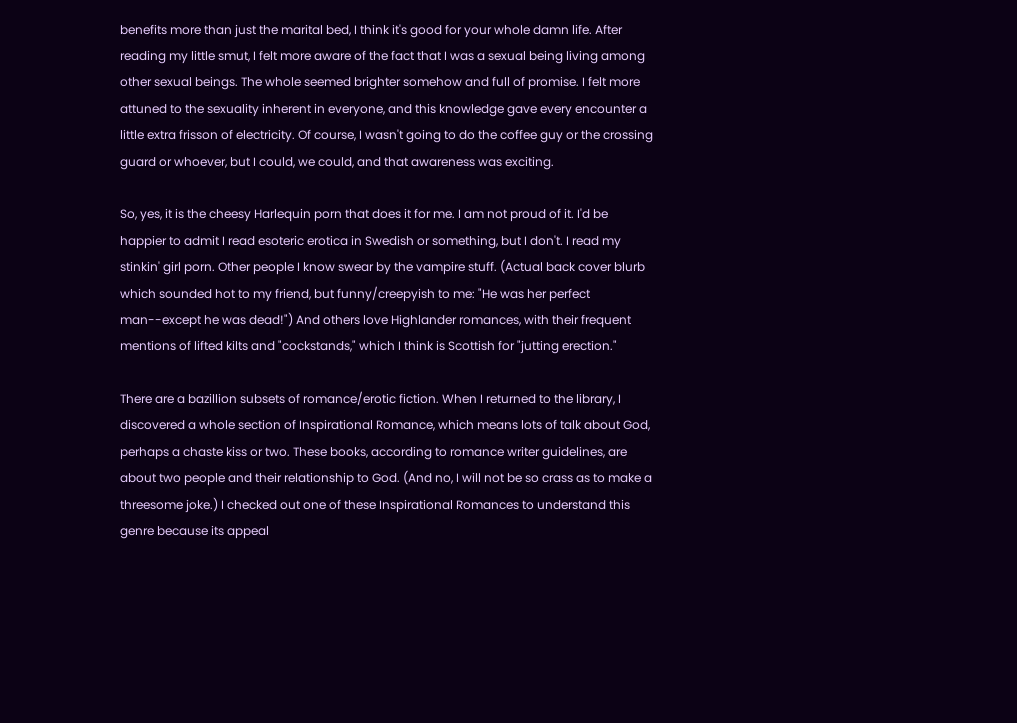benefits more than just the marital bed, I think it's good for your whole damn life. After reading my little smut, I felt more aware of the fact that I was a sexual being living among other sexual beings. The whole seemed brighter somehow and full of promise. I felt more attuned to the sexuality inherent in everyone, and this knowledge gave every encounter a little extra frisson of electricity. Of course, I wasn't going to do the coffee guy or the crossing guard or whoever, but I could, we could, and that awareness was exciting.

So, yes, it is the cheesy Harlequin porn that does it for me. I am not proud of it. I'd be happier to admit I read esoteric erotica in Swedish or something, but I don't. I read my stinkin' girl porn. Other people I know swear by the vampire stuff. (Actual back cover blurb which sounded hot to my friend, but funny/creepyish to me: "He was her perfect man--except he was dead!") And others love Highlander romances, with their frequent mentions of lifted kilts and "cockstands," which I think is Scottish for "jutting erection."

There are a bazillion subsets of romance/erotic fiction. When I returned to the library, I discovered a whole section of Inspirational Romance, which means lots of talk about God, perhaps a chaste kiss or two. These books, according to romance writer guidelines, are about two people and their relationship to God. (And no, I will not be so crass as to make a threesome joke.) I checked out one of these Inspirational Romances to understand this genre because its appeal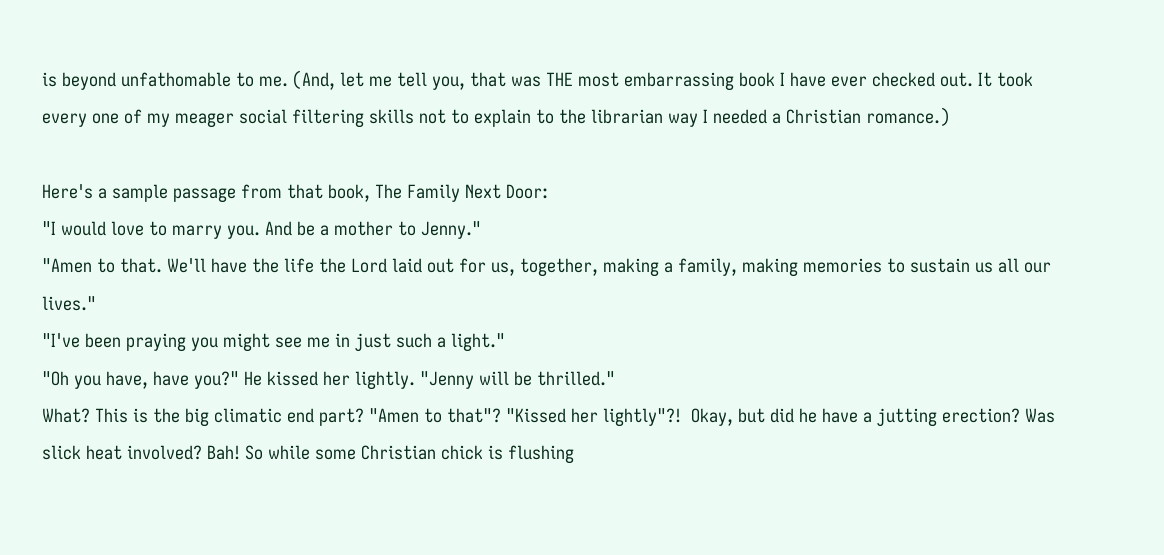is beyond unfathomable to me. (And, let me tell you, that was THE most embarrassing book I have ever checked out. It took every one of my meager social filtering skills not to explain to the librarian way I needed a Christian romance.)

Here's a sample passage from that book, The Family Next Door:
"I would love to marry you. And be a mother to Jenny."
"Amen to that. We'll have the life the Lord laid out for us, together, making a family, making memories to sustain us all our lives."
"I've been praying you might see me in just such a light."
"Oh you have, have you?" He kissed her lightly. "Jenny will be thrilled."
What? This is the big climatic end part? "Amen to that"? "Kissed her lightly"?!  Okay, but did he have a jutting erection? Was slick heat involved? Bah! So while some Christian chick is flushing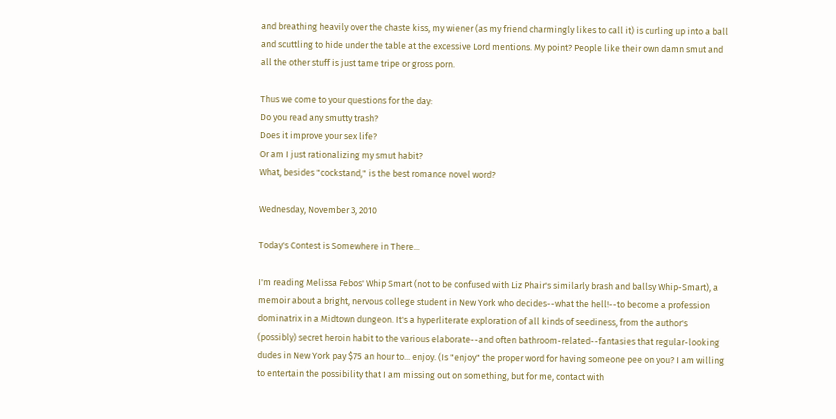and breathing heavily over the chaste kiss, my wiener (as my friend charmingly likes to call it) is curling up into a ball and scuttling to hide under the table at the excessive Lord mentions. My point? People like their own damn smut and all the other stuff is just tame tripe or gross porn.

Thus we come to your questions for the day:
Do you read any smutty trash?
Does it improve your sex life?
Or am I just rationalizing my smut habit?
What, besides "cockstand," is the best romance novel word?

Wednesday, November 3, 2010

Today's Contest is Somewhere in There...

I'm reading Melissa Febos' Whip Smart (not to be confused with Liz Phair's similarly brash and ballsy Whip-Smart), a memoir about a bright, nervous college student in New York who decides--what the hell!--to become a profession dominatrix in a Midtown dungeon. It's a hyperliterate exploration of all kinds of seediness, from the author's (possibly) secret heroin habit to the various elaborate--and often bathroom-related--fantasies that regular-looking dudes in New York pay $75 an hour to... enjoy. (Is "enjoy" the proper word for having someone pee on you? I am willing to entertain the possibility that I am missing out on something, but for me, contact with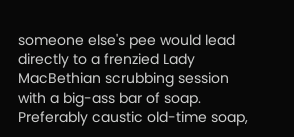someone else's pee would lead directly to a frenzied Lady MacBethian scrubbing session with a big-ass bar of soap. Preferably caustic old-time soap,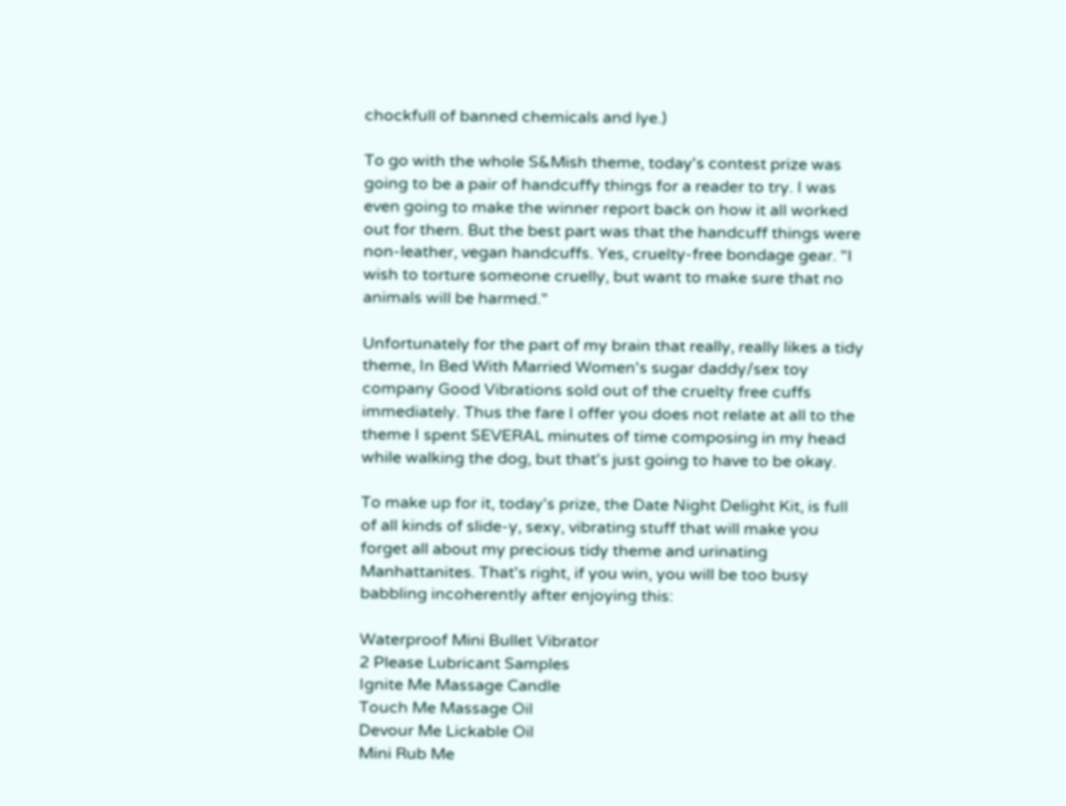chockfull of banned chemicals and lye.)

To go with the whole S&Mish theme, today's contest prize was going to be a pair of handcuffy things for a reader to try. I was even going to make the winner report back on how it all worked out for them. But the best part was that the handcuff things were non-leather, vegan handcuffs. Yes, cruelty-free bondage gear. "I wish to torture someone cruelly, but want to make sure that no animals will be harmed."

Unfortunately for the part of my brain that really, really likes a tidy theme, In Bed With Married Women's sugar daddy/sex toy company Good Vibrations sold out of the cruelty free cuffs immediately. Thus the fare I offer you does not relate at all to the theme I spent SEVERAL minutes of time composing in my head while walking the dog, but that's just going to have to be okay.

To make up for it, today's prize, the Date Night Delight Kit, is full of all kinds of slide-y, sexy, vibrating stuff that will make you forget all about my precious tidy theme and urinating Manhattanites. That's right, if you win, you will be too busy babbling incoherently after enjoying this:

Waterproof Mini Bullet Vibrator
2 Please Lubricant Samples
Ignite Me Massage Candle
Touch Me Massage Oil
Devour Me Lickable Oil
Mini Rub Me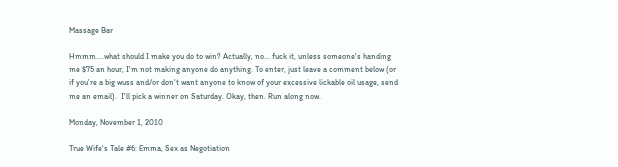Massage Bar

Hmmm....what should I make you do to win? Actually, no... fuck it, unless someone's handing me $75 an hour, I'm not making anyone do anything. To enter, just leave a comment below (or if you're a big wuss and/or don't want anyone to know of your excessive lickable oil usage, send me an email).  I'll pick a winner on Saturday. Okay, then. Run along now.

Monday, November 1, 2010

True Wife's Tale #6: Emma, Sex as Negotiation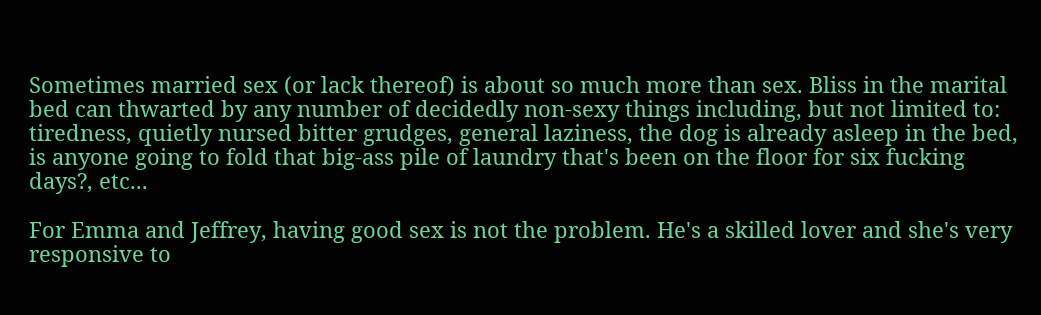Sometimes married sex (or lack thereof) is about so much more than sex. Bliss in the marital bed can thwarted by any number of decidedly non-sexy things including, but not limited to: tiredness, quietly nursed bitter grudges, general laziness, the dog is already asleep in the bed, is anyone going to fold that big-ass pile of laundry that's been on the floor for six fucking days?, etc...

For Emma and Jeffrey, having good sex is not the problem. He's a skilled lover and she's very responsive to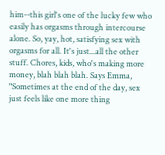him--this girl's one of the lucky few who easily has orgasms through intercourse alone. So, yay, hot, satisfying sex with orgasms for all. It's just...all the other stuff. Chores, kids, who's making more money, blah blah blah. Says Emma, "Sometimes at the end of the day, sex just feels like one more thing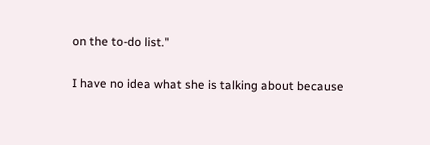on the to-do list."

I have no idea what she is talking about because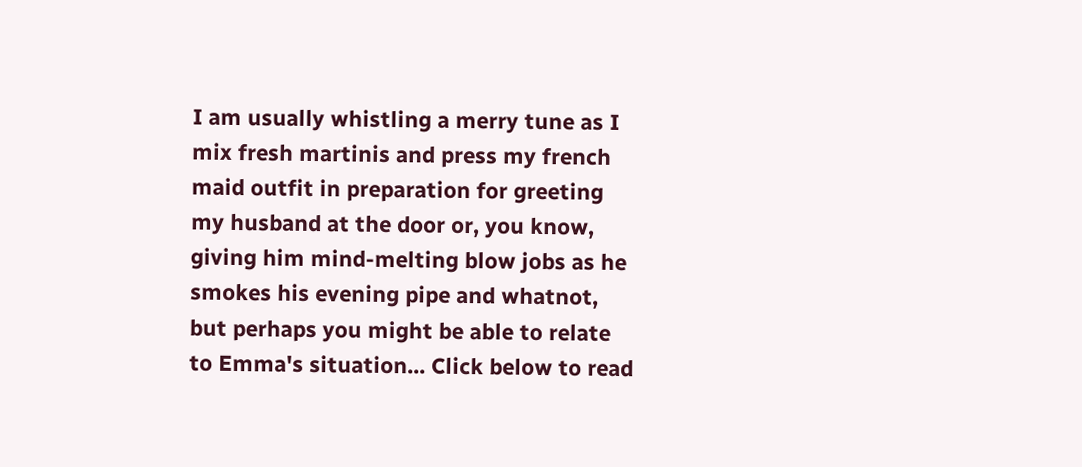I am usually whistling a merry tune as I mix fresh martinis and press my french maid outfit in preparation for greeting my husband at the door or, you know, giving him mind-melting blow jobs as he smokes his evening pipe and whatnot, but perhaps you might be able to relate to Emma's situation... Click below to read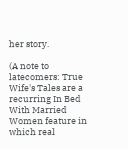her story.

(A note to latecomers: True Wife's Tales are a recurring In Bed With Married Women feature in which real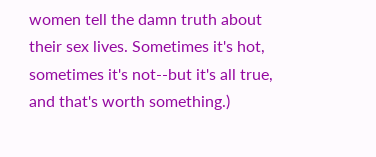women tell the damn truth about their sex lives. Sometimes it's hot, sometimes it's not--but it's all true, and that's worth something.)